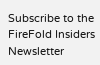Subscribe to the FireFold Insiders Newsletter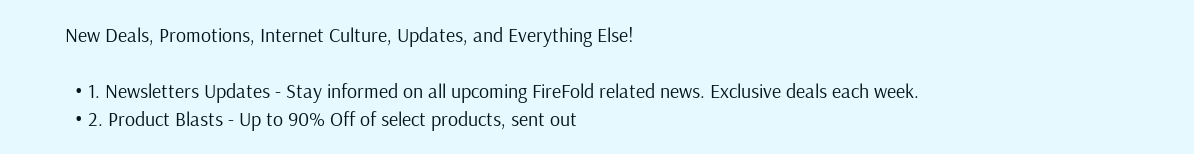New Deals, Promotions, Internet Culture, Updates, and Everything Else!

  • 1. Newsletters Updates - Stay informed on all upcoming FireFold related news. Exclusive deals each week.
  • 2. Product Blasts - Up to 90% Off of select products, sent out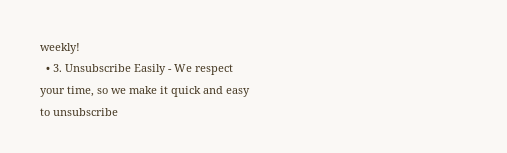weekly!
  • 3. Unsubscribe Easily - We respect your time, so we make it quick and easy to unsubscribe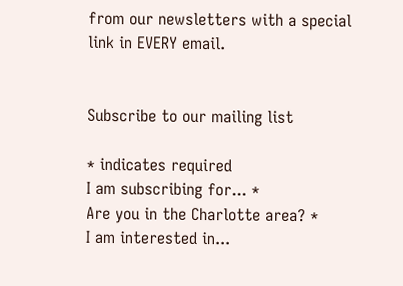from our newsletters with a special link in EVERY email.


Subscribe to our mailing list

* indicates required
I am subscribing for... *
Are you in the Charlotte area? *
I am interested in...